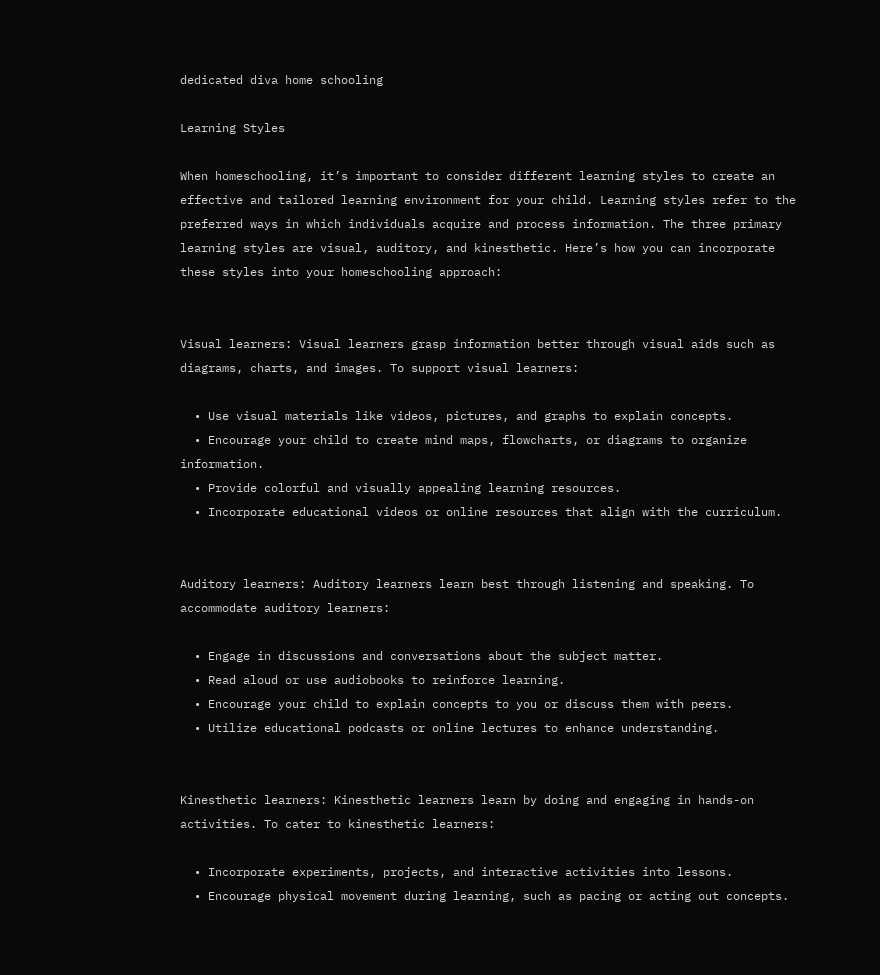dedicated diva home schooling

Learning Styles

When homeschooling, it’s important to consider different learning styles to create an effective and tailored learning environment for your child. Learning styles refer to the preferred ways in which individuals acquire and process information. The three primary learning styles are visual, auditory, and kinesthetic. Here’s how you can incorporate these styles into your homeschooling approach:


Visual learners: Visual learners grasp information better through visual aids such as diagrams, charts, and images. To support visual learners:

  • Use visual materials like videos, pictures, and graphs to explain concepts.
  • Encourage your child to create mind maps, flowcharts, or diagrams to organize information.
  • Provide colorful and visually appealing learning resources.
  • Incorporate educational videos or online resources that align with the curriculum.


Auditory learners: Auditory learners learn best through listening and speaking. To accommodate auditory learners:

  • Engage in discussions and conversations about the subject matter.
  • Read aloud or use audiobooks to reinforce learning.
  • Encourage your child to explain concepts to you or discuss them with peers.
  • Utilize educational podcasts or online lectures to enhance understanding.


Kinesthetic learners: Kinesthetic learners learn by doing and engaging in hands-on activities. To cater to kinesthetic learners:

  • Incorporate experiments, projects, and interactive activities into lessons.
  • Encourage physical movement during learning, such as pacing or acting out concepts.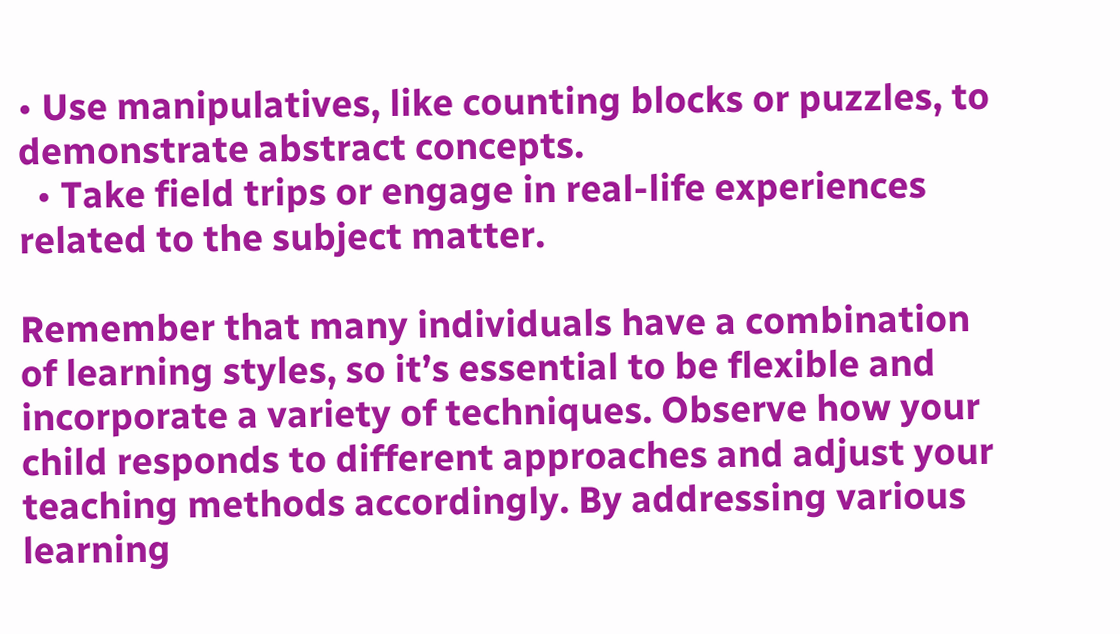• Use manipulatives, like counting blocks or puzzles, to demonstrate abstract concepts.
  • Take field trips or engage in real-life experiences related to the subject matter.

Remember that many individuals have a combination of learning styles, so it’s essential to be flexible and incorporate a variety of techniques. Observe how your child responds to different approaches and adjust your teaching methods accordingly. By addressing various learning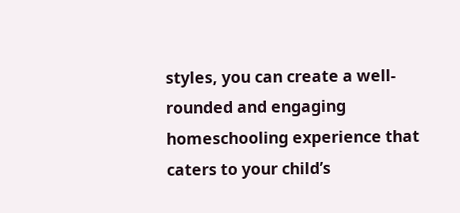styles, you can create a well-rounded and engaging homeschooling experience that caters to your child’s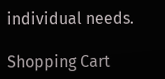individual needs.

Shopping Cart